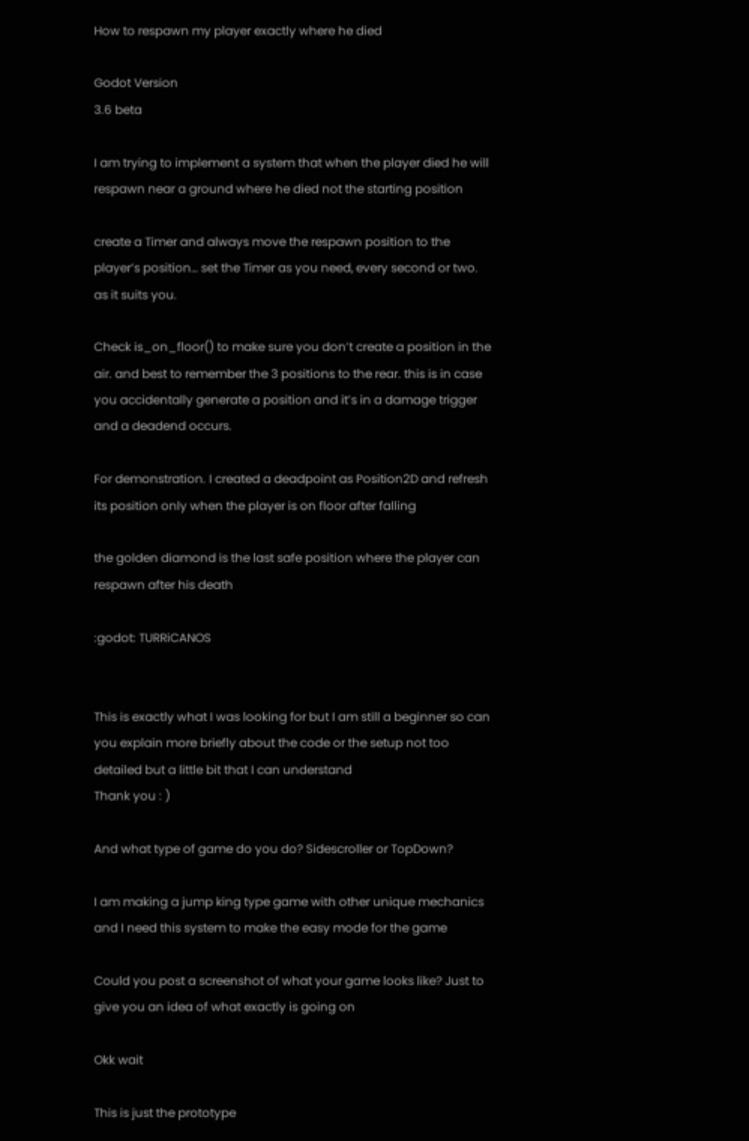How to respawn my player exactly where he died

Godot Version
3.6 beta

I am trying to implement a system that when the player died he will respawn near a ground where he died not the starting position

create a Timer and always move the respawn position to the player’s position… set the Timer as you need, every second or two. as it suits you.

Check is_on_floor() to make sure you don’t create a position in the air. and best to remember the 3 positions to the rear. this is in case you accidentally generate a position and it’s in a damage trigger and a deadend occurs.

For demonstration. I created a deadpoint as Position2D and refresh its position only when the player is on floor after falling

the golden diamond is the last safe position where the player can respawn after his death

:godot: TURRiCANOS


This is exactly what I was looking for but I am still a beginner so can you explain more briefly about the code or the setup not too detailed but a little bit that I can understand
Thank you : )

And what type of game do you do? Sidescroller or TopDown?

I am making a jump king type game with other unique mechanics and I need this system to make the easy mode for the game

Could you post a screenshot of what your game looks like? Just to give you an idea of what exactly is going on

Okk wait

This is just the prototype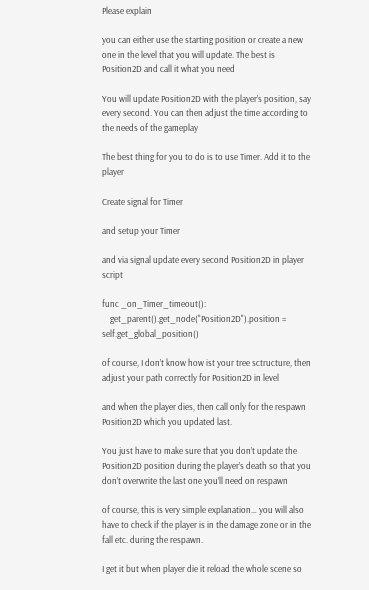Please explain

you can either use the starting position or create a new one in the level that you will update. The best is Position2D and call it what you need

You will update Position2D with the player’s position, say every second. You can then adjust the time according to the needs of the gameplay

The best thing for you to do is to use Timer. Add it to the player

Create signal for Timer

and setup your Timer

and via signal update every second Position2D in player script

func _on_Timer_timeout():
    get_parent().get_node("Position2D").position = self.get_global_position()

of course, I don’t know how ist your tree sctructure, then adjust your path correctly for Position2D in level

and when the player dies, then call only for the respawn Position2D which you updated last.

You just have to make sure that you don’t update the Position2D position during the player’s death so that you don’t overwrite the last one you’ll need on respawn

of course, this is very simple explanation… you will also have to check if the player is in the damage zone or in the fall etc. during the respawn.

I get it but when player die it reload the whole scene so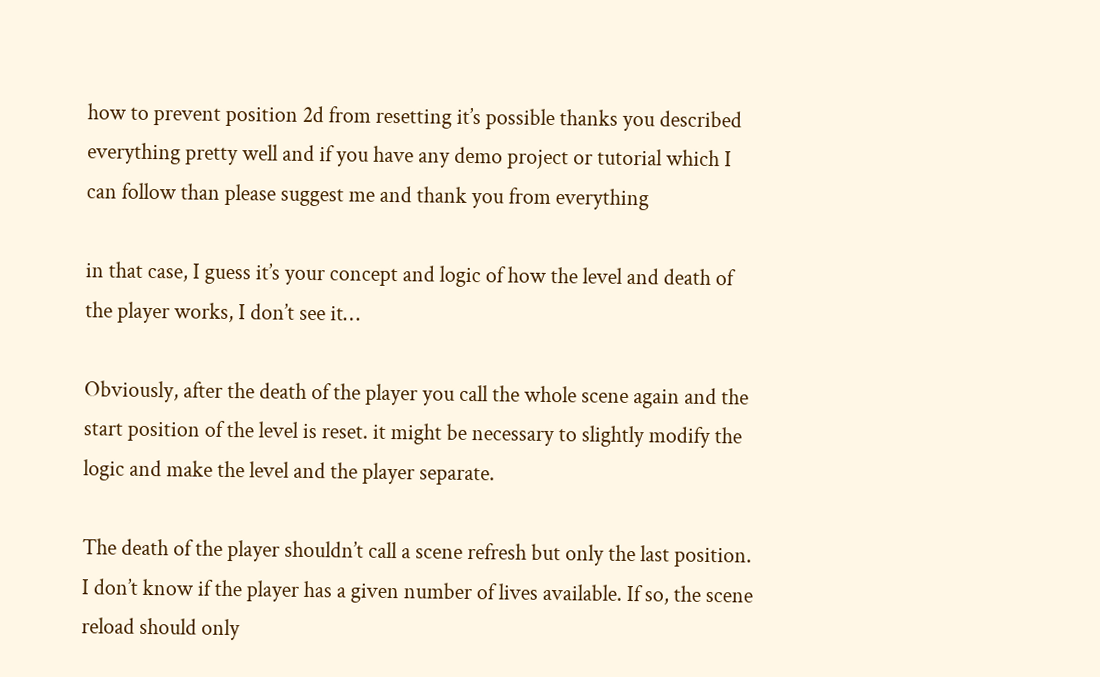how to prevent position 2d from resetting it’s possible thanks you described everything pretty well and if you have any demo project or tutorial which I can follow than please suggest me and thank you from everything

in that case, I guess it’s your concept and logic of how the level and death of the player works, I don’t see it…

Obviously, after the death of the player you call the whole scene again and the start position of the level is reset. it might be necessary to slightly modify the logic and make the level and the player separate.

The death of the player shouldn’t call a scene refresh but only the last position. I don’t know if the player has a given number of lives available. If so, the scene reload should only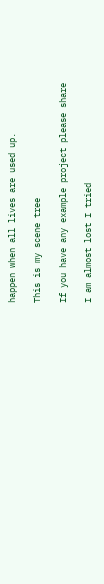happen when all lives are used up.

This is my scene tree

If you have any example project please share

I am almost lost I tried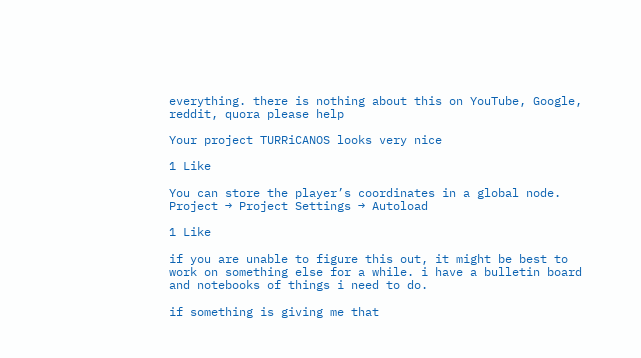everything. there is nothing about this on YouTube, Google, reddit, quora please help

Your project TURRiCANOS looks very nice

1 Like

You can store the player’s coordinates in a global node.
Project → Project Settings → Autoload

1 Like

if you are unable to figure this out, it might be best to work on something else for a while. i have a bulletin board and notebooks of things i need to do.

if something is giving me that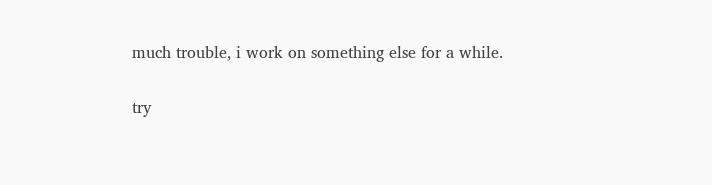much trouble, i work on something else for a while.

try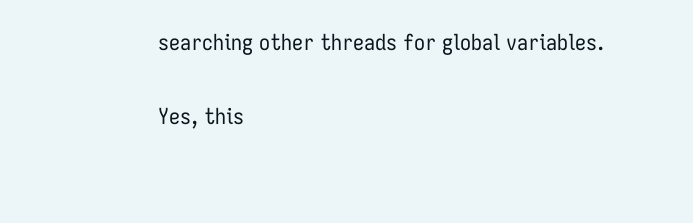searching other threads for global variables.

Yes, this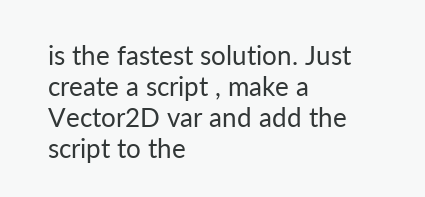is the fastest solution. Just create a script , make a Vector2D var and add the script to the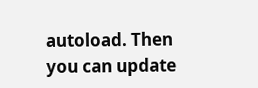autoload. Then you can update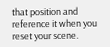that position and reference it when you reset your scene.